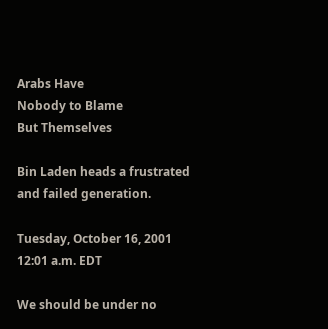Arabs Have
Nobody to Blame
But Themselves

Bin Laden heads a frustrated and failed generation.

Tuesday, October 16, 2001 12:01 a.m. EDT

We should be under no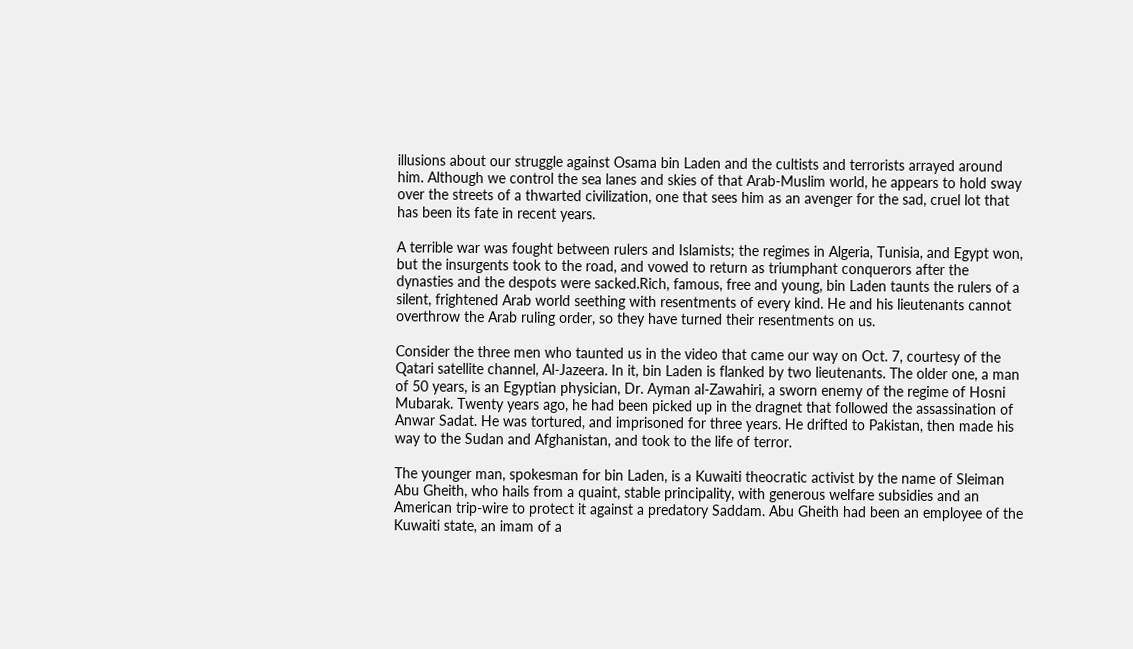illusions about our struggle against Osama bin Laden and the cultists and terrorists arrayed around him. Although we control the sea lanes and skies of that Arab-Muslim world, he appears to hold sway over the streets of a thwarted civilization, one that sees him as an avenger for the sad, cruel lot that has been its fate in recent years.

A terrible war was fought between rulers and Islamists; the regimes in Algeria, Tunisia, and Egypt won, but the insurgents took to the road, and vowed to return as triumphant conquerors after the dynasties and the despots were sacked.Rich, famous, free and young, bin Laden taunts the rulers of a silent, frightened Arab world seething with resentments of every kind. He and his lieutenants cannot overthrow the Arab ruling order, so they have turned their resentments on us.

Consider the three men who taunted us in the video that came our way on Oct. 7, courtesy of the Qatari satellite channel, Al-Jazeera. In it, bin Laden is flanked by two lieutenants. The older one, a man of 50 years, is an Egyptian physician, Dr. Ayman al-Zawahiri, a sworn enemy of the regime of Hosni Mubarak. Twenty years ago, he had been picked up in the dragnet that followed the assassination of Anwar Sadat. He was tortured, and imprisoned for three years. He drifted to Pakistan, then made his way to the Sudan and Afghanistan, and took to the life of terror.

The younger man, spokesman for bin Laden, is a Kuwaiti theocratic activist by the name of Sleiman Abu Gheith, who hails from a quaint, stable principality, with generous welfare subsidies and an American trip-wire to protect it against a predatory Saddam. Abu Gheith had been an employee of the Kuwaiti state, an imam of a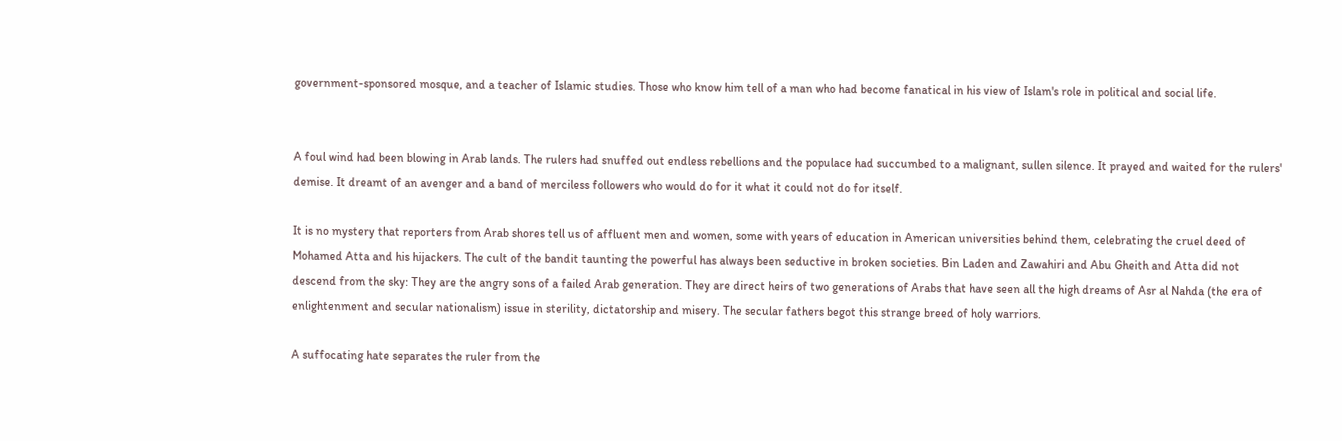government-sponsored mosque, and a teacher of Islamic studies. Those who know him tell of a man who had become fanatical in his view of Islam's role in political and social life.


A foul wind had been blowing in Arab lands. The rulers had snuffed out endless rebellions and the populace had succumbed to a malignant, sullen silence. It prayed and waited for the rulers' demise. It dreamt of an avenger and a band of merciless followers who would do for it what it could not do for itself.

It is no mystery that reporters from Arab shores tell us of affluent men and women, some with years of education in American universities behind them, celebrating the cruel deed of Mohamed Atta and his hijackers. The cult of the bandit taunting the powerful has always been seductive in broken societies. Bin Laden and Zawahiri and Abu Gheith and Atta did not descend from the sky: They are the angry sons of a failed Arab generation. They are direct heirs of two generations of Arabs that have seen all the high dreams of Asr al Nahda (the era of enlightenment and secular nationalism) issue in sterility, dictatorship and misery. The secular fathers begot this strange breed of holy warriors.

A suffocating hate separates the ruler from the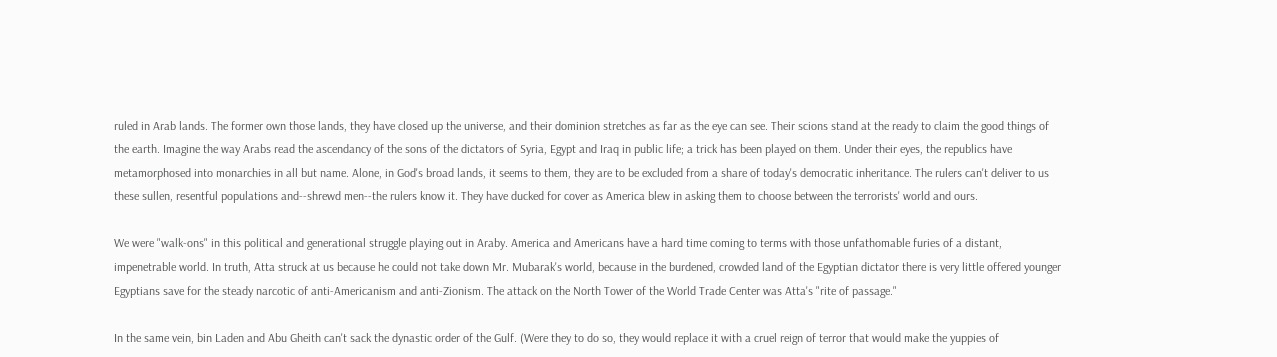ruled in Arab lands. The former own those lands, they have closed up the universe, and their dominion stretches as far as the eye can see. Their scions stand at the ready to claim the good things of the earth. Imagine the way Arabs read the ascendancy of the sons of the dictators of Syria, Egypt and Iraq in public life; a trick has been played on them. Under their eyes, the republics have metamorphosed into monarchies in all but name. Alone, in God's broad lands, it seems to them, they are to be excluded from a share of today's democratic inheritance. The rulers can't deliver to us these sullen, resentful populations and--shrewd men--the rulers know it. They have ducked for cover as America blew in asking them to choose between the terrorists' world and ours.

We were "walk-ons" in this political and generational struggle playing out in Araby. America and Americans have a hard time coming to terms with those unfathomable furies of a distant, impenetrable world. In truth, Atta struck at us because he could not take down Mr. Mubarak's world, because in the burdened, crowded land of the Egyptian dictator there is very little offered younger Egyptians save for the steady narcotic of anti-Americanism and anti-Zionism. The attack on the North Tower of the World Trade Center was Atta's "rite of passage."

In the same vein, bin Laden and Abu Gheith can't sack the dynastic order of the Gulf. (Were they to do so, they would replace it with a cruel reign of terror that would make the yuppies of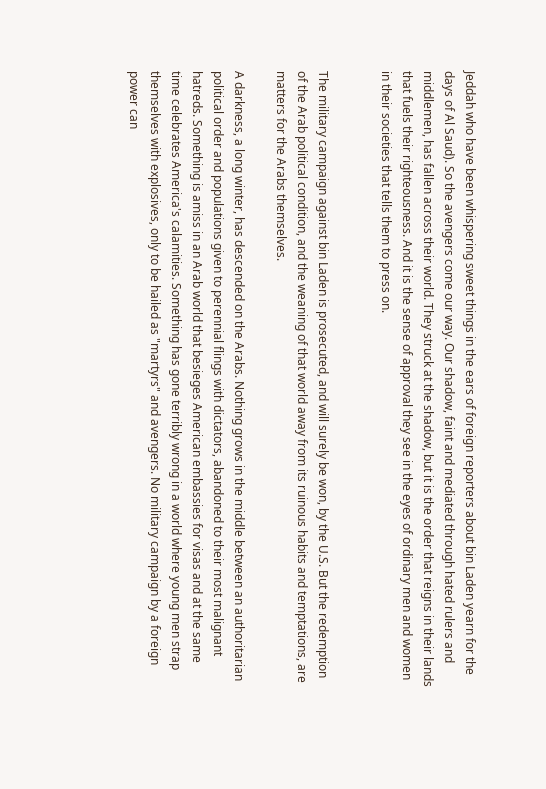Jeddah who have been whispering sweet things in the ears of foreign reporters about bin Laden yearn for the days of Al Saud). So the avengers come our way. Our shadow, faint and mediated through hated rulers and middlemen, has fallen across their world. They struck at the shadow, but it is the order that reigns in their lands that fuels their righteousness. And it is the sense of approval they see in the eyes of ordinary men and women in their societies that tells them to press on.


The military campaign against bin Laden is prosecuted, and will surely be won, by the U.S. But the redemption of the Arab political condition, and the weaning of that world away from its ruinous habits and temptations, are matters for the Arabs themselves.

A darkness, a long winter, has descended on the Arabs. Nothing grows in the middle between an authoritarian political order and populations given to perennial flings with dictators, abandoned to their most malignant hatreds. Something is amiss in an Arab world that besieges American embassies for visas and at the same time celebrates America's calamities. Something has gone terribly wrong in a world where young men strap themselves with explosives, only to be hailed as "martyrs" and avengers. No military campaign by a foreign power can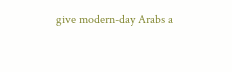give modern-day Arabs a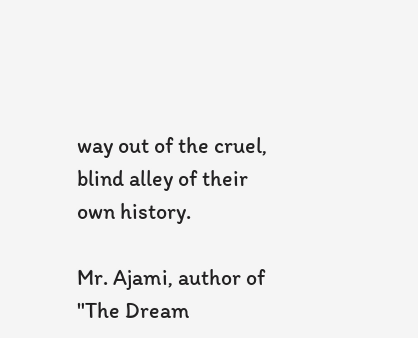way out of the cruel, blind alley of their own history.

Mr. Ajami, author of "The Dream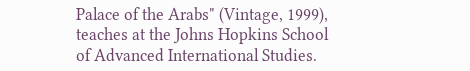Palace of the Arabs" (Vintage, 1999), teaches at the Johns Hopkins School of Advanced International Studies.